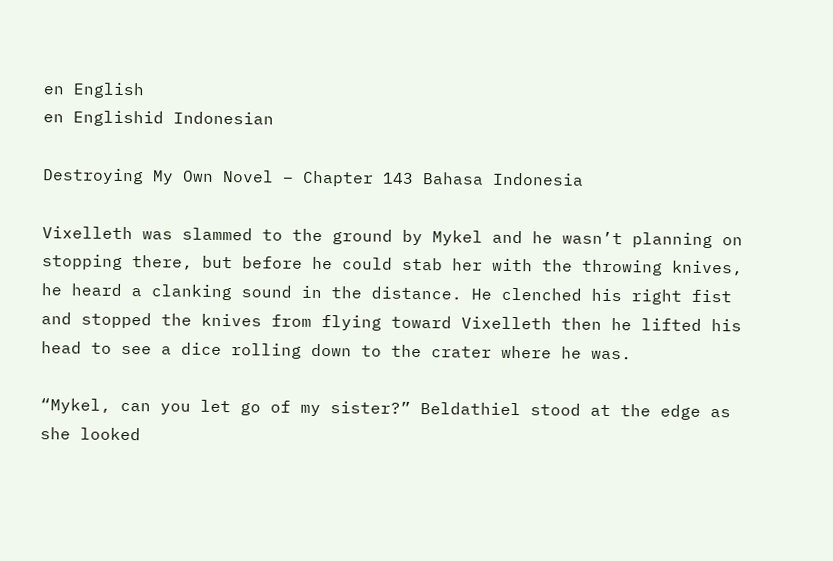en English
en Englishid Indonesian

Destroying My Own Novel – Chapter 143 Bahasa Indonesia

Vixelleth was slammed to the ground by Mykel and he wasn’t planning on stopping there, but before he could stab her with the throwing knives, he heard a clanking sound in the distance. He clenched his right fist and stopped the knives from flying toward Vixelleth then he lifted his head to see a dice rolling down to the crater where he was.

“Mykel, can you let go of my sister?” Beldathiel stood at the edge as she looked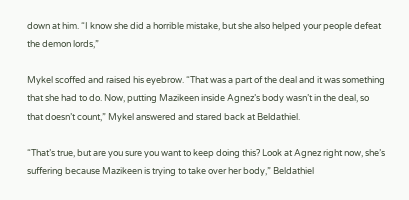down at him. “I know she did a horrible mistake, but she also helped your people defeat the demon lords,”

Mykel scoffed and raised his eyebrow. “That was a part of the deal and it was something that she had to do. Now, putting Mazikeen inside Agnez’s body wasn’t in the deal, so that doesn’t count,” Mykel answered and stared back at Beldathiel.

“That’s true, but are you sure you want to keep doing this? Look at Agnez right now, she’s suffering because Mazikeen is trying to take over her body,” Beldathiel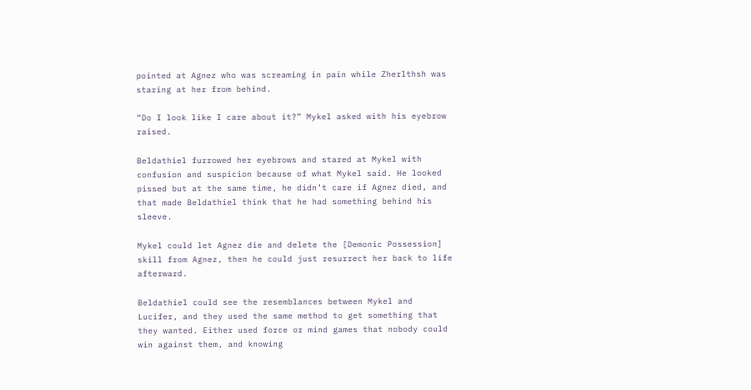pointed at Agnez who was screaming in pain while Zherlthsh was staring at her from behind.

“Do I look like I care about it?” Mykel asked with his eyebrow raised.

Beldathiel furrowed her eyebrows and stared at Mykel with confusion and suspicion because of what Mykel said. He looked pissed but at the same time, he didn’t care if Agnez died, and that made Beldathiel think that he had something behind his sleeve.

Mykel could let Agnez die and delete the [Demonic Possession] skill from Agnez, then he could just resurrect her back to life afterward.

Beldathiel could see the resemblances between Mykel and Lucifer, and they used the same method to get something that they wanted. Either used force or mind games that nobody could win against them, and knowing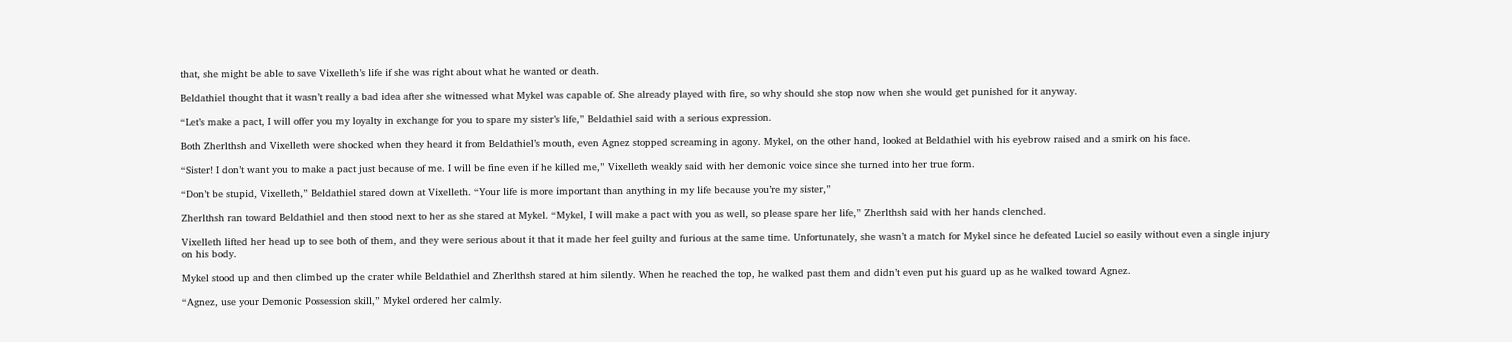that, she might be able to save Vixelleth’s life if she was right about what he wanted or death.

Beldathiel thought that it wasn’t really a bad idea after she witnessed what Mykel was capable of. She already played with fire, so why should she stop now when she would get punished for it anyway.

“Let’s make a pact, I will offer you my loyalty in exchange for you to spare my sister’s life,” Beldathiel said with a serious expression.

Both Zherlthsh and Vixelleth were shocked when they heard it from Beldathiel’s mouth, even Agnez stopped screaming in agony. Mykel, on the other hand, looked at Beldathiel with his eyebrow raised and a smirk on his face.

“Sister! I don’t want you to make a pact just because of me. I will be fine even if he killed me,” Vixelleth weakly said with her demonic voice since she turned into her true form.

“Don’t be stupid, Vixelleth,” Beldathiel stared down at Vixelleth. “Your life is more important than anything in my life because you’re my sister,”

Zherlthsh ran toward Beldathiel and then stood next to her as she stared at Mykel. “Mykel, I will make a pact with you as well, so please spare her life,” Zherlthsh said with her hands clenched.

Vixelleth lifted her head up to see both of them, and they were serious about it that it made her feel guilty and furious at the same time. Unfortunately, she wasn’t a match for Mykel since he defeated Luciel so easily without even a single injury on his body.

Mykel stood up and then climbed up the crater while Beldathiel and Zherlthsh stared at him silently. When he reached the top, he walked past them and didn’t even put his guard up as he walked toward Agnez.

“Agnez, use your Demonic Possession skill,” Mykel ordered her calmly.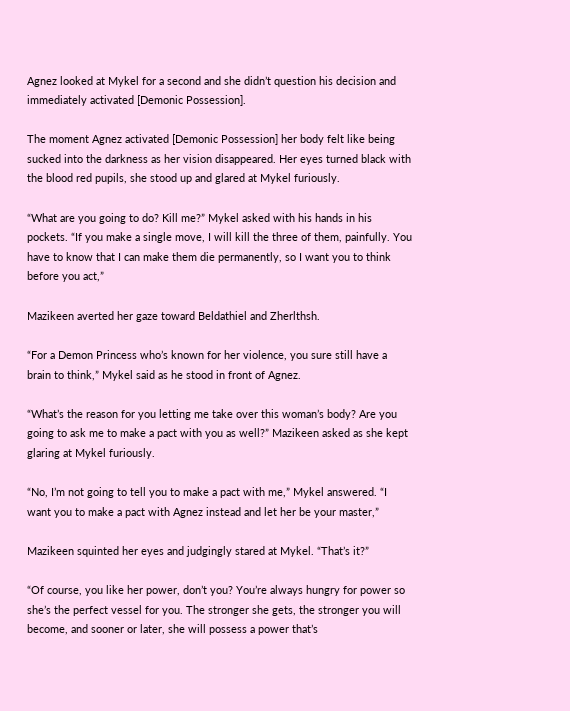Agnez looked at Mykel for a second and she didn’t question his decision and immediately activated [Demonic Possession].

The moment Agnez activated [Demonic Possession] her body felt like being sucked into the darkness as her vision disappeared. Her eyes turned black with the blood red pupils, she stood up and glared at Mykel furiously.

“What are you going to do? Kill me?” Mykel asked with his hands in his pockets. “If you make a single move, I will kill the three of them, painfully. You have to know that I can make them die permanently, so I want you to think before you act,”

Mazikeen averted her gaze toward Beldathiel and Zherlthsh.

“For a Demon Princess who’s known for her violence, you sure still have a brain to think,” Mykel said as he stood in front of Agnez.

“What’s the reason for you letting me take over this woman’s body? Are you going to ask me to make a pact with you as well?” Mazikeen asked as she kept glaring at Mykel furiously.

“No, I’m not going to tell you to make a pact with me,” Mykel answered. “I want you to make a pact with Agnez instead and let her be your master,”

Mazikeen squinted her eyes and judgingly stared at Mykel. “That’s it?”

“Of course, you like her power, don’t you? You’re always hungry for power so she’s the perfect vessel for you. The stronger she gets, the stronger you will become, and sooner or later, she will possess a power that’s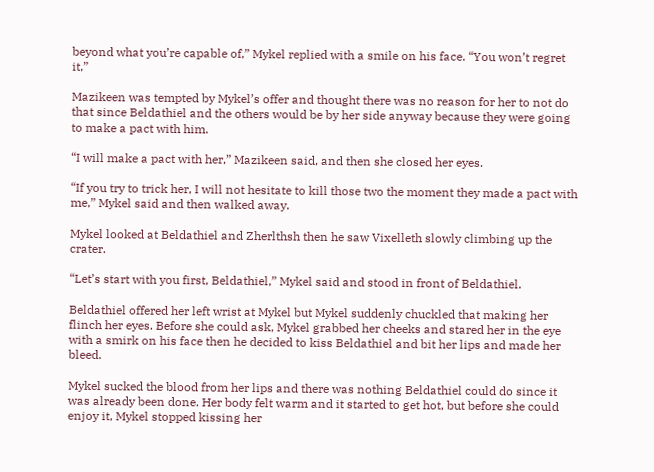beyond what you’re capable of,” Mykel replied with a smile on his face. “You won’t regret it,”

Mazikeen was tempted by Mykel’s offer and thought there was no reason for her to not do that since Beldathiel and the others would be by her side anyway because they were going to make a pact with him.

“I will make a pact with her,” Mazikeen said, and then she closed her eyes.

“If you try to trick her, I will not hesitate to kill those two the moment they made a pact with me,” Mykel said and then walked away.

Mykel looked at Beldathiel and Zherlthsh then he saw Vixelleth slowly climbing up the crater.

“Let’s start with you first, Beldathiel,” Mykel said and stood in front of Beldathiel.

Beldathiel offered her left wrist at Mykel but Mykel suddenly chuckled that making her flinch her eyes. Before she could ask, Mykel grabbed her cheeks and stared her in the eye with a smirk on his face then he decided to kiss Beldathiel and bit her lips and made her bleed.

Mykel sucked the blood from her lips and there was nothing Beldathiel could do since it was already been done. Her body felt warm and it started to get hot, but before she could enjoy it, Mykel stopped kissing her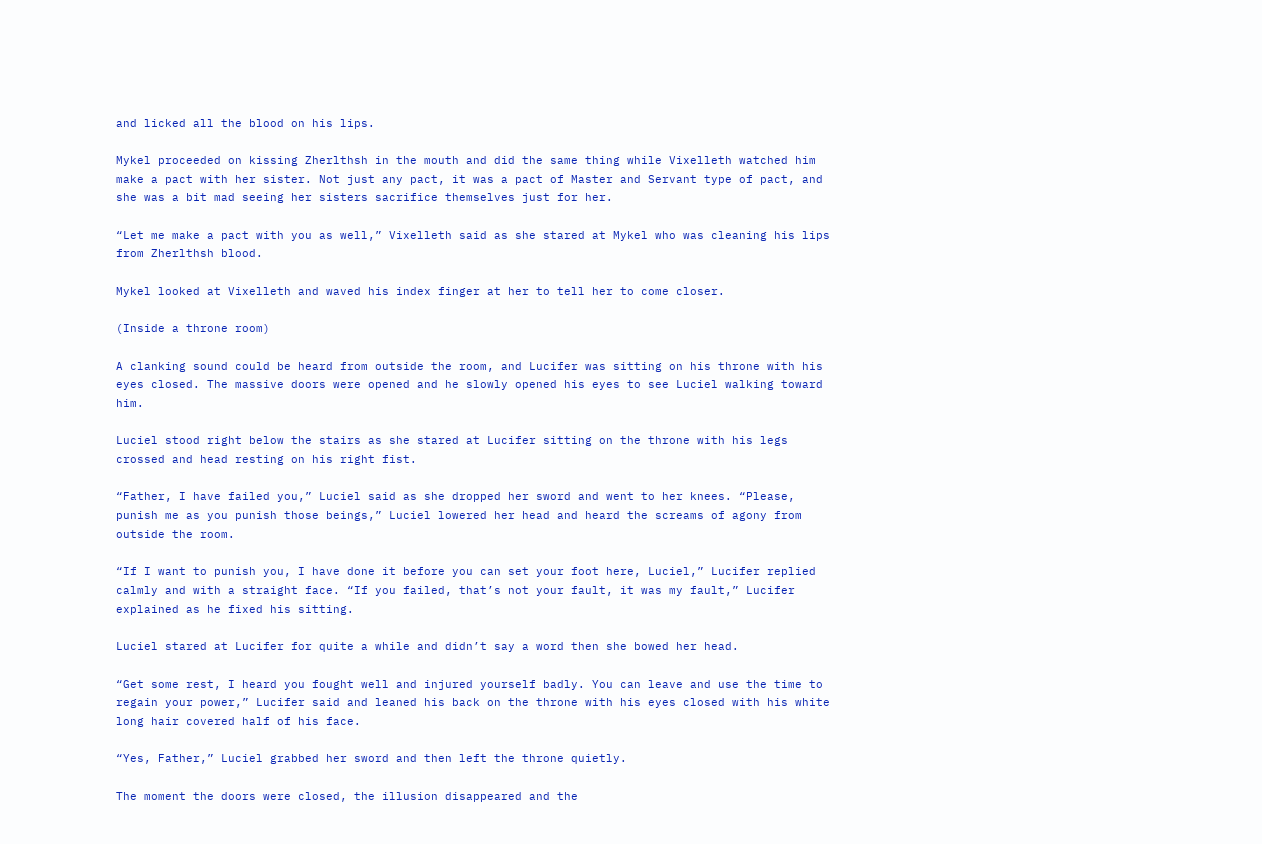and licked all the blood on his lips.

Mykel proceeded on kissing Zherlthsh in the mouth and did the same thing while Vixelleth watched him make a pact with her sister. Not just any pact, it was a pact of Master and Servant type of pact, and she was a bit mad seeing her sisters sacrifice themselves just for her.

“Let me make a pact with you as well,” Vixelleth said as she stared at Mykel who was cleaning his lips from Zherlthsh blood.

Mykel looked at Vixelleth and waved his index finger at her to tell her to come closer.

(Inside a throne room)

A clanking sound could be heard from outside the room, and Lucifer was sitting on his throne with his eyes closed. The massive doors were opened and he slowly opened his eyes to see Luciel walking toward him.

Luciel stood right below the stairs as she stared at Lucifer sitting on the throne with his legs crossed and head resting on his right fist.

“Father, I have failed you,” Luciel said as she dropped her sword and went to her knees. “Please, punish me as you punish those beings,” Luciel lowered her head and heard the screams of agony from outside the room.

“If I want to punish you, I have done it before you can set your foot here, Luciel,” Lucifer replied calmly and with a straight face. “If you failed, that’s not your fault, it was my fault,” Lucifer explained as he fixed his sitting.

Luciel stared at Lucifer for quite a while and didn’t say a word then she bowed her head.

“Get some rest, I heard you fought well and injured yourself badly. You can leave and use the time to regain your power,” Lucifer said and leaned his back on the throne with his eyes closed with his white long hair covered half of his face.

“Yes, Father,” Luciel grabbed her sword and then left the throne quietly.

The moment the doors were closed, the illusion disappeared and the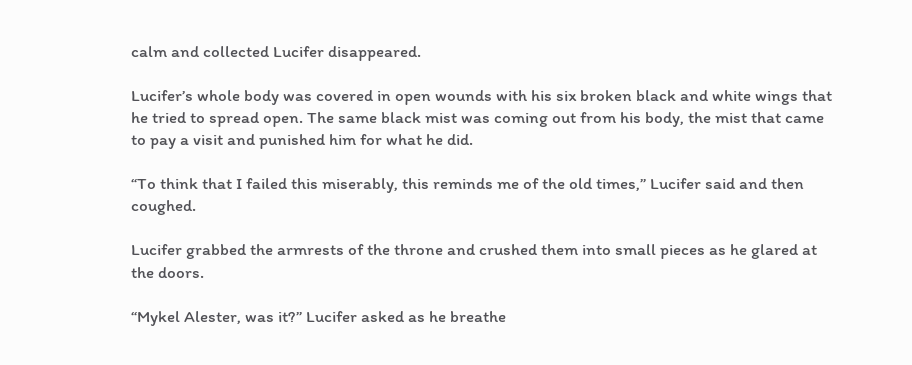calm and collected Lucifer disappeared.

Lucifer’s whole body was covered in open wounds with his six broken black and white wings that he tried to spread open. The same black mist was coming out from his body, the mist that came to pay a visit and punished him for what he did.

“To think that I failed this miserably, this reminds me of the old times,” Lucifer said and then coughed.

Lucifer grabbed the armrests of the throne and crushed them into small pieces as he glared at the doors.

“Mykel Alester, was it?” Lucifer asked as he breathe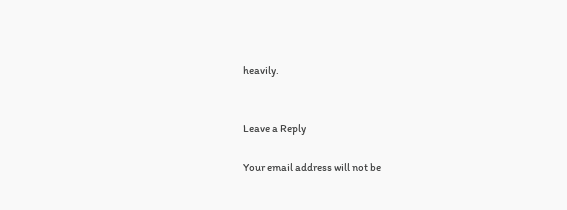heavily.


Leave a Reply

Your email address will not be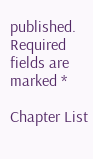published. Required fields are marked *

Chapter List